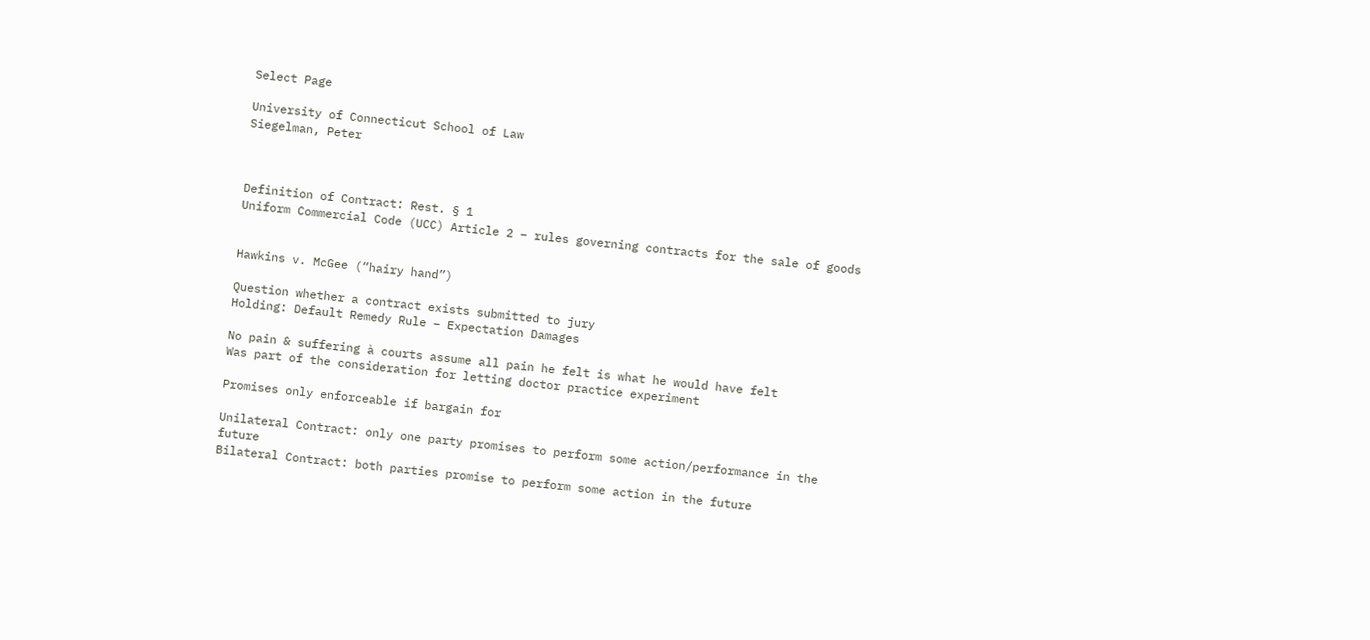Select Page

University of Connecticut School of Law
Siegelman, Peter



Definition of Contract: Rest. § 1
Uniform Commercial Code (UCC) Article 2 – rules governing contracts for the sale of goods


Hawkins v. McGee (“hairy hand”)

Question whether a contract exists submitted to jury
Holding: Default Remedy Rule – Expectation Damages

No pain & suffering à courts assume all pain he felt is what he would have felt
Was part of the consideration for letting doctor practice experiment

Promises only enforceable if bargain for

Unilateral Contract: only one party promises to perform some action/performance in the future
Bilateral Contract: both parties promise to perform some action in the future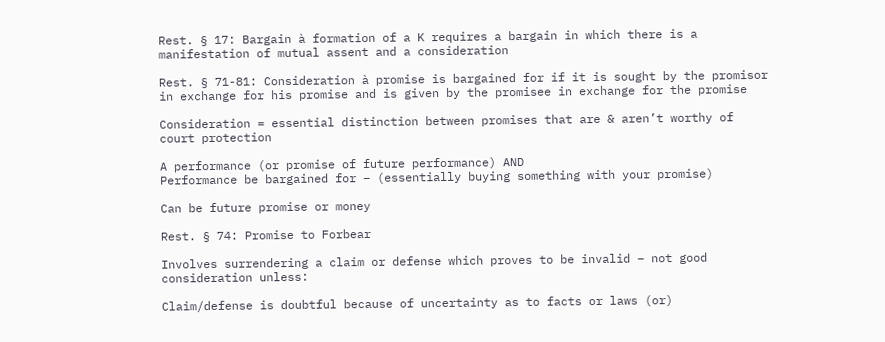Rest. § 17: Bargain à formation of a K requires a bargain in which there is a manifestation of mutual assent and a consideration

Rest. § 71-81: Consideration à promise is bargained for if it is sought by the promisor in exchange for his promise and is given by the promisee in exchange for the promise

Consideration = essential distinction between promises that are & aren’t worthy of court protection

A performance (or promise of future performance) AND
Performance be bargained for – (essentially buying something with your promise)

Can be future promise or money

Rest. § 74: Promise to Forbear

Involves surrendering a claim or defense which proves to be invalid – not good consideration unless:

Claim/defense is doubtful because of uncertainty as to facts or laws (or)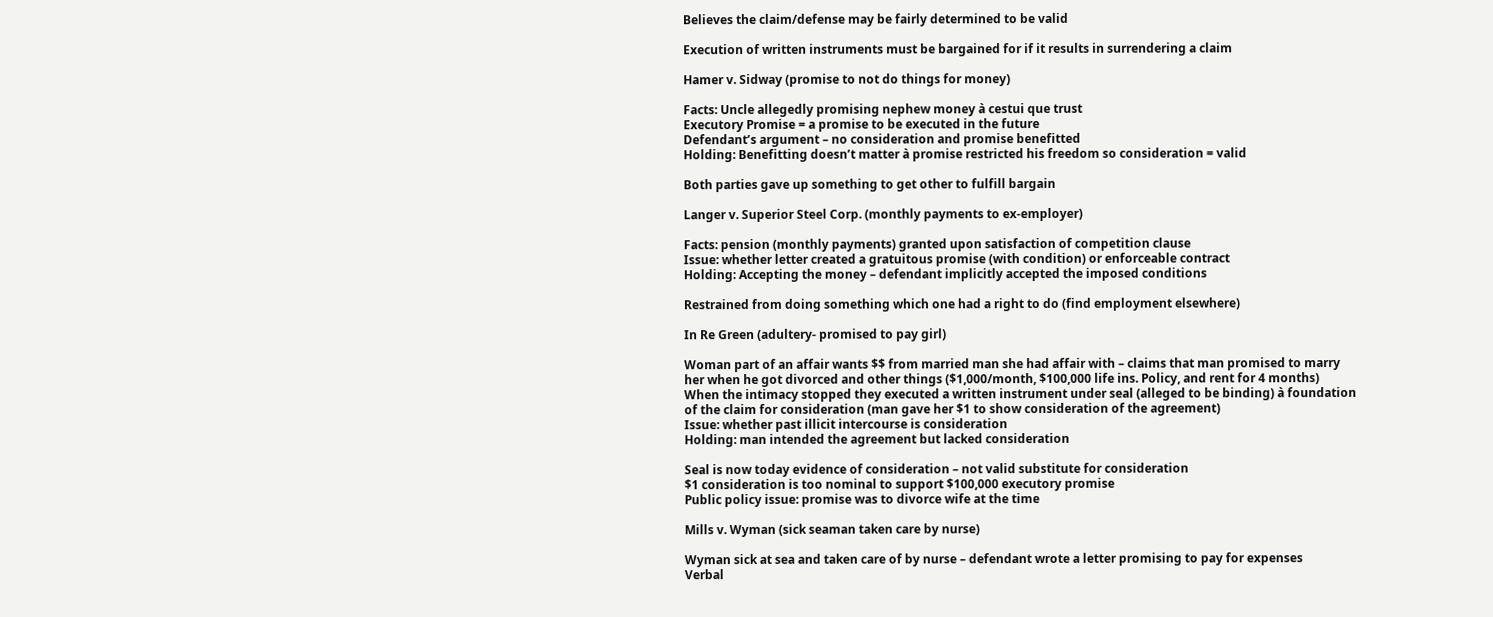Believes the claim/defense may be fairly determined to be valid

Execution of written instruments must be bargained for if it results in surrendering a claim

Hamer v. Sidway (promise to not do things for money)

Facts: Uncle allegedly promising nephew money à cestui que trust
Executory Promise = a promise to be executed in the future
Defendant’s argument – no consideration and promise benefitted
Holding: Benefitting doesn’t matter à promise restricted his freedom so consideration = valid

Both parties gave up something to get other to fulfill bargain

Langer v. Superior Steel Corp. (monthly payments to ex-employer)

Facts: pension (monthly payments) granted upon satisfaction of competition clause
Issue: whether letter created a gratuitous promise (with condition) or enforceable contract
Holding: Accepting the money – defendant implicitly accepted the imposed conditions

Restrained from doing something which one had a right to do (find employment elsewhere)

In Re Green (adultery- promised to pay girl)

Woman part of an affair wants $$ from married man she had affair with – claims that man promised to marry her when he got divorced and other things ($1,000/month, $100,000 life ins. Policy, and rent for 4 months)
When the intimacy stopped they executed a written instrument under seal (alleged to be binding) à foundation of the claim for consideration (man gave her $1 to show consideration of the agreement)
Issue: whether past illicit intercourse is consideration
Holding: man intended the agreement but lacked consideration

Seal is now today evidence of consideration – not valid substitute for consideration
$1 consideration is too nominal to support $100,000 executory promise
Public policy issue: promise was to divorce wife at the time

Mills v. Wyman (sick seaman taken care by nurse)

Wyman sick at sea and taken care of by nurse – defendant wrote a letter promising to pay for expenses
Verbal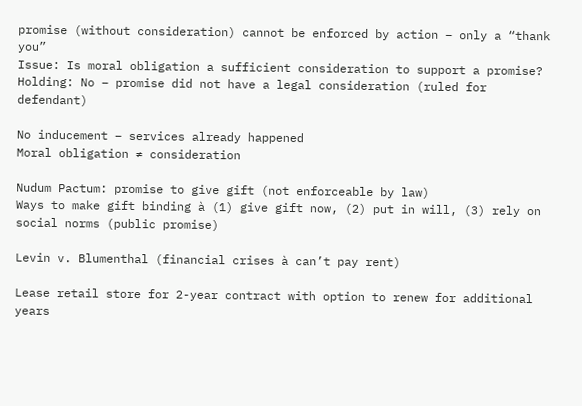promise (without consideration) cannot be enforced by action – only a “thank you”
Issue: Is moral obligation a sufficient consideration to support a promise?
Holding: No – promise did not have a legal consideration (ruled for defendant)

No inducement – services already happened
Moral obligation ≠ consideration

Nudum Pactum: promise to give gift (not enforceable by law)
Ways to make gift binding à (1) give gift now, (2) put in will, (3) rely on social norms (public promise)

Levin v. Blumenthal (financial crises à can’t pay rent)

Lease retail store for 2-year contract with option to renew for additional years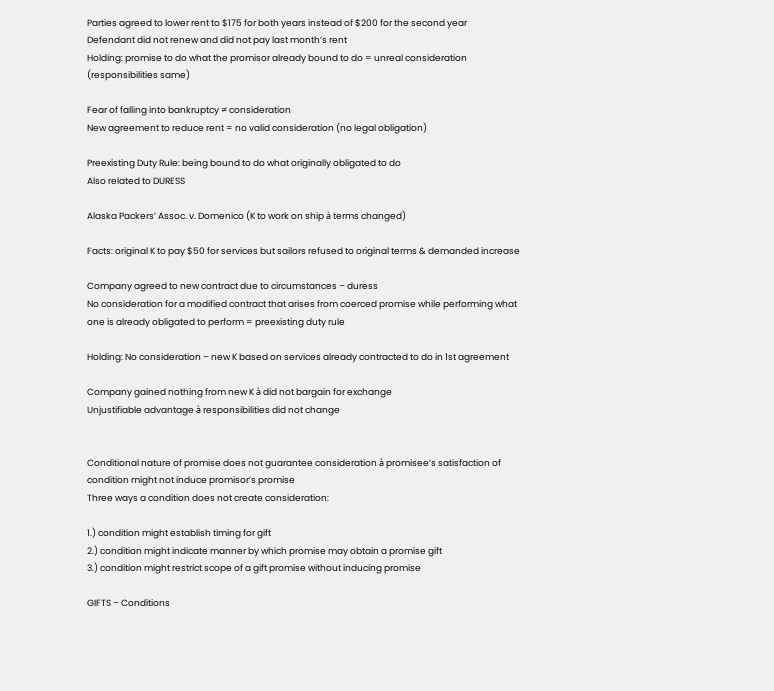Parties agreed to lower rent to $175 for both years instead of $200 for the second year
Defendant did not renew and did not pay last month’s rent
Holding: promise to do what the promisor already bound to do = unreal consideration (responsibilities same)

Fear of falling into bankruptcy ≠ consideration
New agreement to reduce rent = no valid consideration (no legal obligation)

Preexisting Duty Rule: being bound to do what originally obligated to do
Also related to DURESS

Alaska Packers’ Assoc. v. Domenico (K to work on ship à terms changed)

Facts: original K to pay $50 for services but sailors refused to original terms & demanded increase

Company agreed to new contract due to circumstances – duress
No consideration for a modified contract that arises from coerced promise while performing what one is already obligated to perform = preexisting duty rule

Holding: No consideration – new K based on services already contracted to do in 1st agreement

Company gained nothing from new K à did not bargain for exchange
Unjustifiable advantage à responsibilities did not change


Conditional nature of promise does not guarantee consideration à promisee’s satisfaction of condition might not induce promisor’s promise
Three ways a condition does not create consideration:

1.) condition might establish timing for gift
2.) condition might indicate manner by which promise may obtain a promise gift
3.) condition might restrict scope of a gift promise without inducing promise

GIFTS – Conditions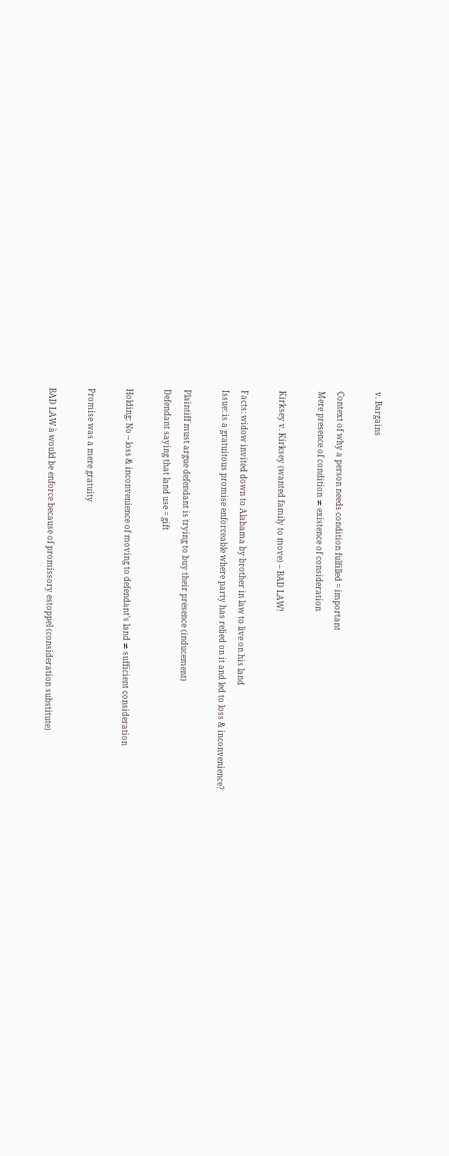v. Bargains

Context of why a person needs condition fulfilled = important
Mere presence of condition ≠ existence of consideration

Kirksey v. Kirksey (wanted family to move) – BAD LAW!

Facts: widow invited down to Alabama by brother in law to live on his land
Issue: is a gratuitous promise enforceable where party has relied on it and led to loss & inconvenience?

Plaintiff must argue defendant is trying to buy their presence (inducement)
Defendant saying that land use = gift

Holding: No – loss & inconvenience of moving to defendant’s land ≠ sufficient consideration

Promise was a mere gratuity

BAD LAW à would be enforce because of promissory estoppel (consideration substitute)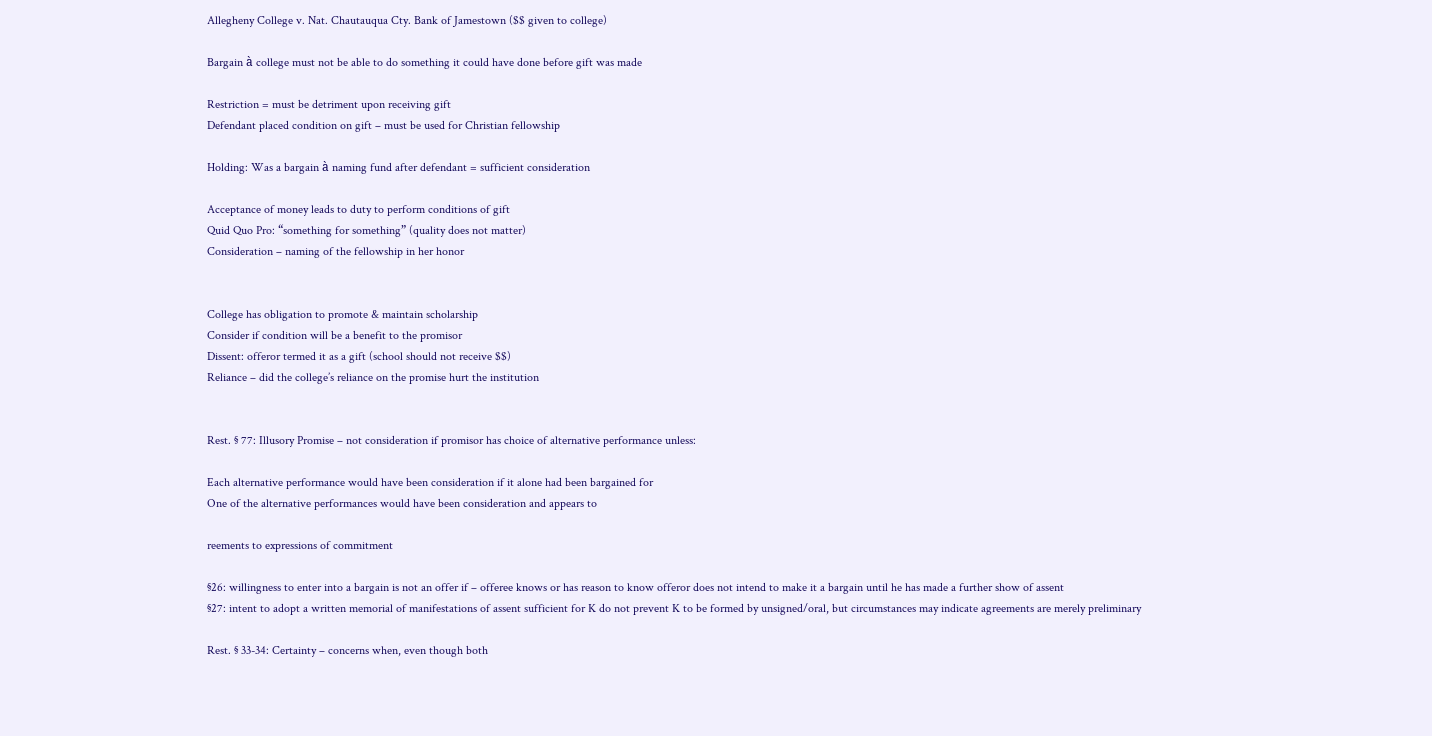Allegheny College v. Nat. Chautauqua Cty. Bank of Jamestown ($$ given to college)

Bargain à college must not be able to do something it could have done before gift was made

Restriction = must be detriment upon receiving gift
Defendant placed condition on gift – must be used for Christian fellowship

Holding: Was a bargain à naming fund after defendant = sufficient consideration

Acceptance of money leads to duty to perform conditions of gift
Quid Quo Pro: “something for something” (quality does not matter)
Consideration – naming of the fellowship in her honor


College has obligation to promote & maintain scholarship
Consider if condition will be a benefit to the promisor
Dissent: offeror termed it as a gift (school should not receive $$)
Reliance – did the college’s reliance on the promise hurt the institution


Rest. § 77: Illusory Promise – not consideration if promisor has choice of alternative performance unless:

Each alternative performance would have been consideration if it alone had been bargained for
One of the alternative performances would have been consideration and appears to

reements to expressions of commitment

§26: willingness to enter into a bargain is not an offer if – offeree knows or has reason to know offeror does not intend to make it a bargain until he has made a further show of assent
§27: intent to adopt a written memorial of manifestations of assent sufficient for K do not prevent K to be formed by unsigned/oral, but circumstances may indicate agreements are merely preliminary

Rest. § 33-34: Certainty – concerns when, even though both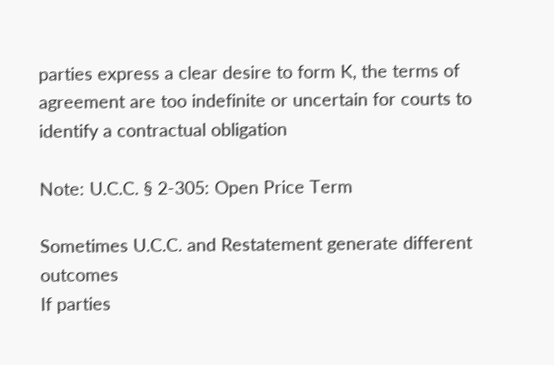parties express a clear desire to form K, the terms of agreement are too indefinite or uncertain for courts to identify a contractual obligation

Note: U.C.C. § 2-305: Open Price Term

Sometimes U.C.C. and Restatement generate different outcomes
If parties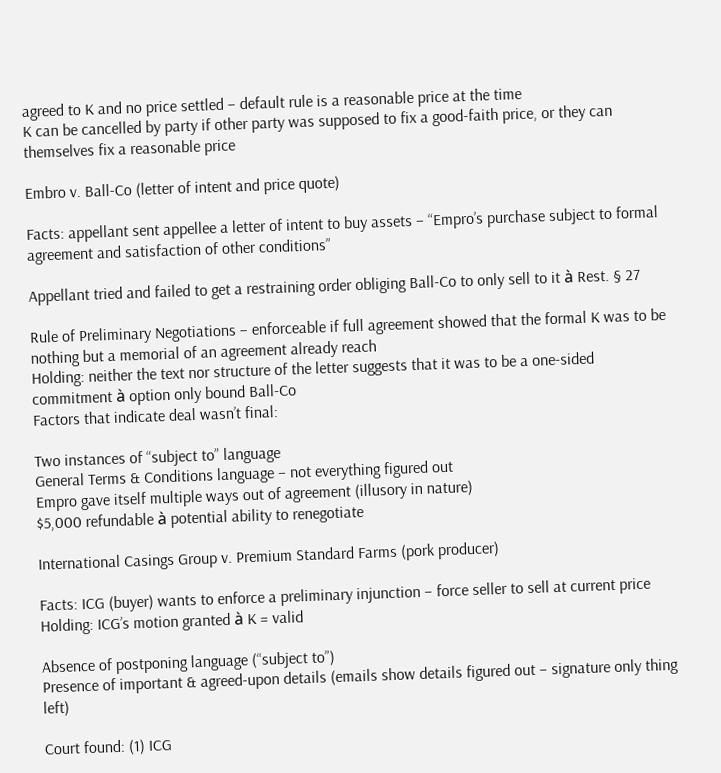agreed to K and no price settled – default rule is a reasonable price at the time
K can be cancelled by party if other party was supposed to fix a good-faith price, or they can themselves fix a reasonable price

Embro v. Ball-Co (letter of intent and price quote)

Facts: appellant sent appellee a letter of intent to buy assets – “Empro’s purchase subject to formal agreement and satisfaction of other conditions”

Appellant tried and failed to get a restraining order obliging Ball-Co to only sell to it à Rest. § 27

Rule of Preliminary Negotiations – enforceable if full agreement showed that the formal K was to be nothing but a memorial of an agreement already reach
Holding: neither the text nor structure of the letter suggests that it was to be a one-sided commitment à option only bound Ball-Co
Factors that indicate deal wasn’t final:

Two instances of “subject to” language
General Terms & Conditions language – not everything figured out
Empro gave itself multiple ways out of agreement (illusory in nature)
$5,000 refundable à potential ability to renegotiate

International Casings Group v. Premium Standard Farms (pork producer)

Facts: ICG (buyer) wants to enforce a preliminary injunction – force seller to sell at current price
Holding: ICG’s motion granted à K = valid

Absence of postponing language (“subject to”)
Presence of important & agreed-upon details (emails show details figured out – signature only thing left)

Court found: (1) ICG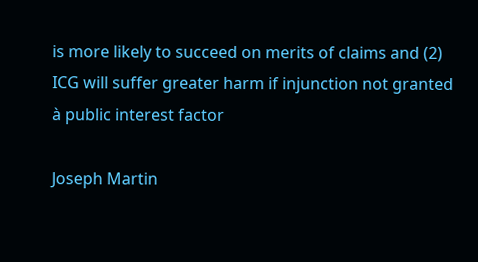is more likely to succeed on merits of claims and (2) ICG will suffer greater harm if injunction not granted à public interest factor

Joseph Martin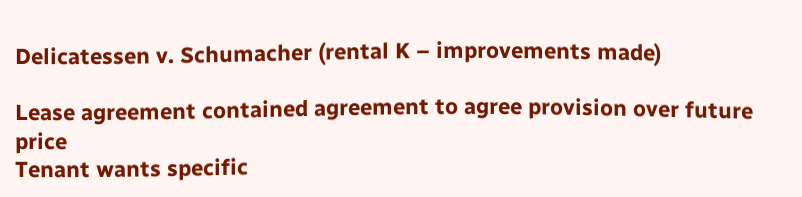Delicatessen v. Schumacher (rental K – improvements made)

Lease agreement contained agreement to agree provision over future price
Tenant wants specific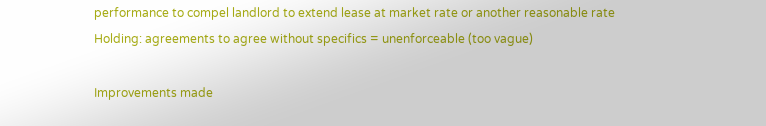performance to compel landlord to extend lease at market rate or another reasonable rate
Holding: agreements to agree without specifics = unenforceable (too vague)

Improvements made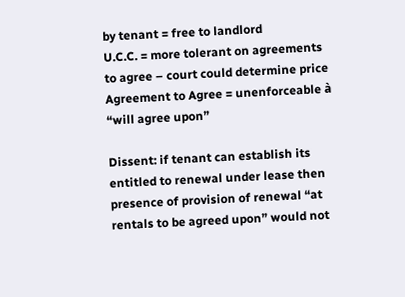by tenant = free to landlord
U.C.C. = more tolerant on agreements to agree – court could determine price
Agreement to Agree = unenforceable à “will agree upon”

Dissent: if tenant can establish its entitled to renewal under lease then presence of provision of renewal “at rentals to be agreed upon” would not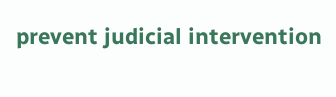prevent judicial intervention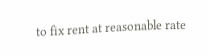to fix rent at reasonable rate